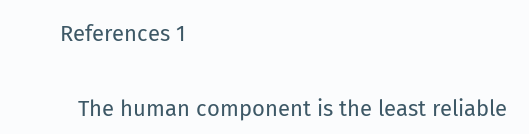References 1


   The human component is the least reliable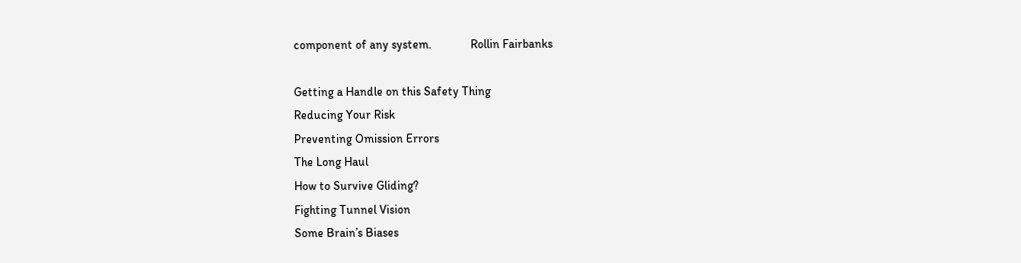component of any system.             Rollin Fairbanks

Getting a Handle on this Safety Thing
Reducing Your Risk
Preventing Omission Errors
The Long Haul
How to Survive Gliding?
Fighting Tunnel Vision
Some Brain’s Biases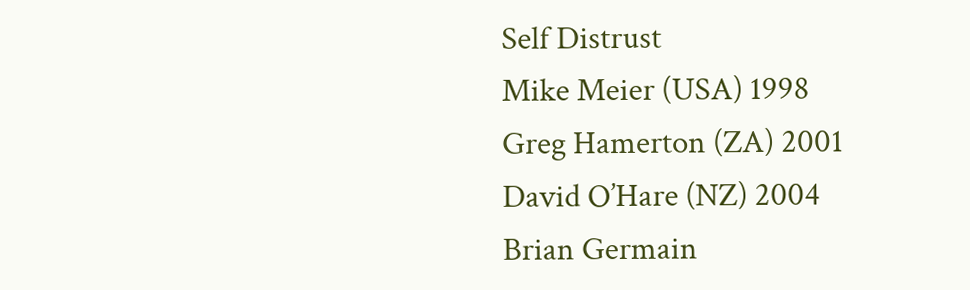Self Distrust
Mike Meier (USA) 1998
Greg Hamerton (ZA) 2001
David O’Hare (NZ) 2004
Brian Germain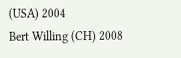(USA) 2004
Bert Willing (CH) 2008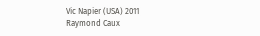Vic Napier (USA) 2011
Raymond Caux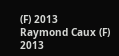(F) 2013
Raymond Caux (F) 2013